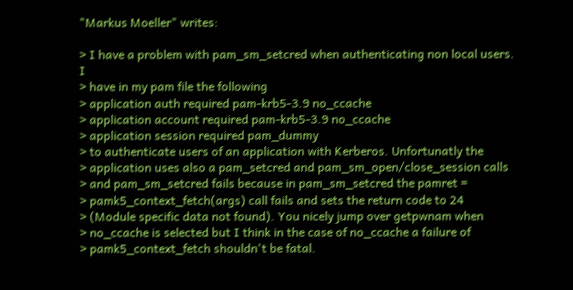"Markus Moeller" writes:

> I have a problem with pam_sm_setcred when authenticating non local users. I
> have in my pam file the following
> application auth required pam-krb5-3.9 no_ccache
> application account required pam-krb5-3.9 no_ccache
> application session required pam_dummy
> to authenticate users of an application with Kerberos. Unfortunatly the
> application uses also a pam_setcred and pam_sm_open/close_session calls
> and pam_sm_setcred fails because in pam_sm_setcred the pamret =
> pamk5_context_fetch(args) call fails and sets the return code to 24
> (Module specific data not found). You nicely jump over getpwnam when
> no_ccache is selected but I think in the case of no_ccache a failure of
> pamk5_context_fetch shouldn't be fatal.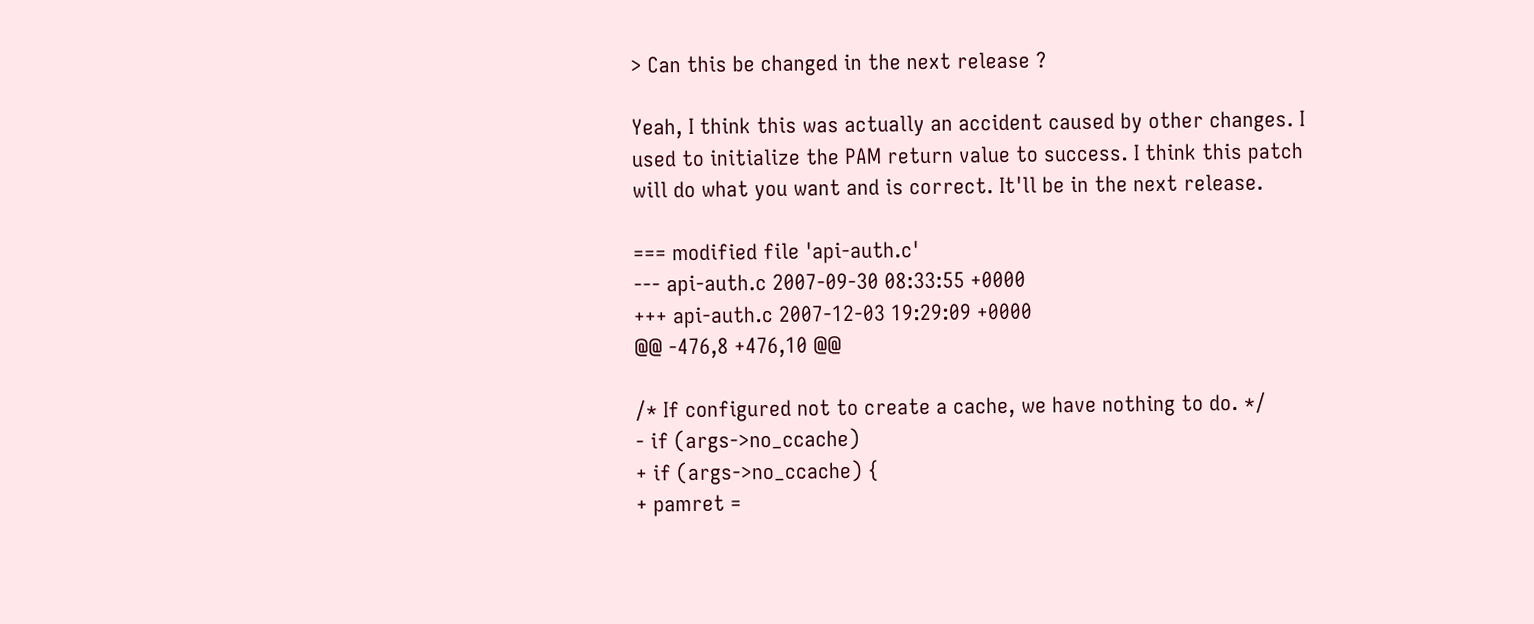> Can this be changed in the next release ?

Yeah, I think this was actually an accident caused by other changes. I
used to initialize the PAM return value to success. I think this patch
will do what you want and is correct. It'll be in the next release.

=== modified file 'api-auth.c'
--- api-auth.c 2007-09-30 08:33:55 +0000
+++ api-auth.c 2007-12-03 19:29:09 +0000
@@ -476,8 +476,10 @@

/* If configured not to create a cache, we have nothing to do. */
- if (args->no_ccache)
+ if (args->no_ccache) {
+ pamret =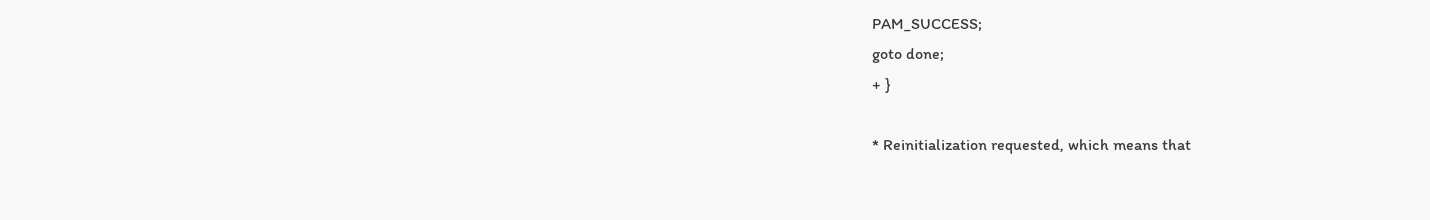PAM_SUCCESS;
goto done;
+ }

* Reinitialization requested, which means that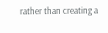rather than creating a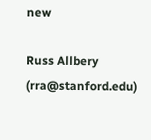new

Russ Allbery (rra@stanford.edu)